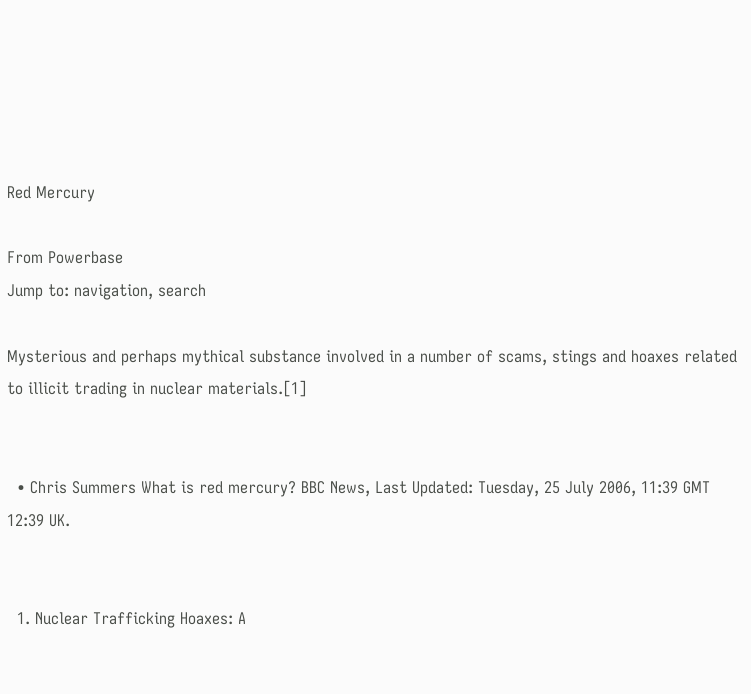Red Mercury

From Powerbase
Jump to: navigation, search

Mysterious and perhaps mythical substance involved in a number of scams, stings and hoaxes related to illicit trading in nuclear materials.[1]


  • Chris Summers What is red mercury? BBC News, Last Updated: Tuesday, 25 July 2006, 11:39 GMT 12:39 UK.


  1. Nuclear Trafficking Hoaxes: A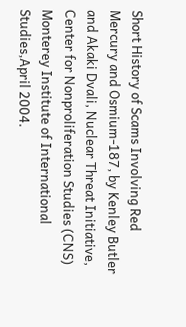Short History of Scams Involving Red Mercury and Osmium-187, by Kenley Butler and Akaki Dvali, Nuclear Threat Initiative, Center for Nonproliferation Studies (CNS) Monterey Institute of International Studies,April 2004.